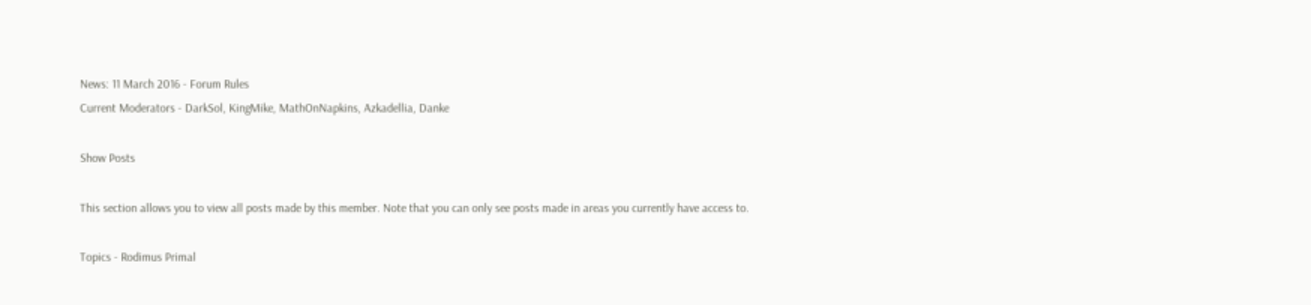News: 11 March 2016 - Forum Rules
Current Moderators - DarkSol, KingMike, MathOnNapkins, Azkadellia, Danke

Show Posts

This section allows you to view all posts made by this member. Note that you can only see posts made in areas you currently have access to.

Topics - Rodimus Primal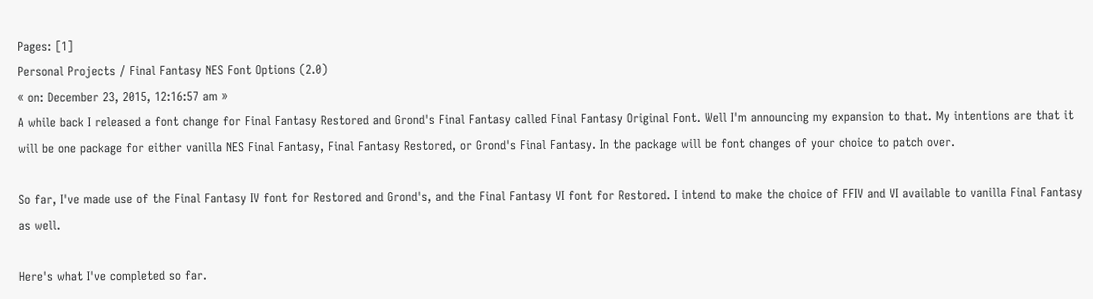Pages: [1]
Personal Projects / Final Fantasy NES Font Options (2.0)
« on: December 23, 2015, 12:16:57 am »
A while back I released a font change for Final Fantasy Restored and Grond's Final Fantasy called Final Fantasy Original Font. Well I'm announcing my expansion to that. My intentions are that it will be one package for either vanilla NES Final Fantasy, Final Fantasy Restored, or Grond's Final Fantasy. In the package will be font changes of your choice to patch over.

So far, I've made use of the Final Fantasy IV font for Restored and Grond's, and the Final Fantasy VI font for Restored. I intend to make the choice of FFIV and VI available to vanilla Final Fantasy as well.

Here's what I've completed so far.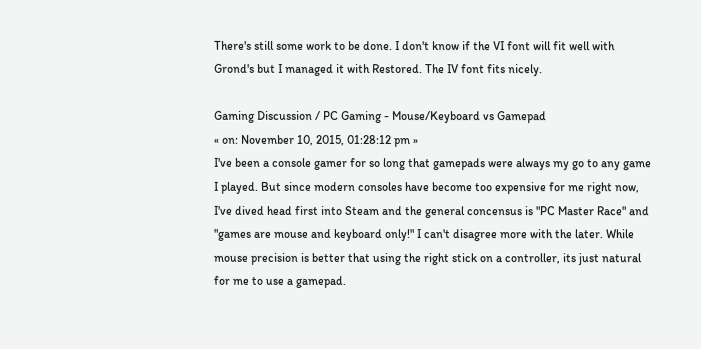There's still some work to be done. I don't know if the VI font will fit well with Grond's but I managed it with Restored. The IV font fits nicely.

Gaming Discussion / PC Gaming - Mouse/Keyboard vs Gamepad
« on: November 10, 2015, 01:28:12 pm »
I've been a console gamer for so long that gamepads were always my go to any game I played. But since modern consoles have become too expensive for me right now, I've dived head first into Steam and the general concensus is "PC Master Race" and "games are mouse and keyboard only!" I can't disagree more with the later. While mouse precision is better that using the right stick on a controller, its just natural for me to use a gamepad.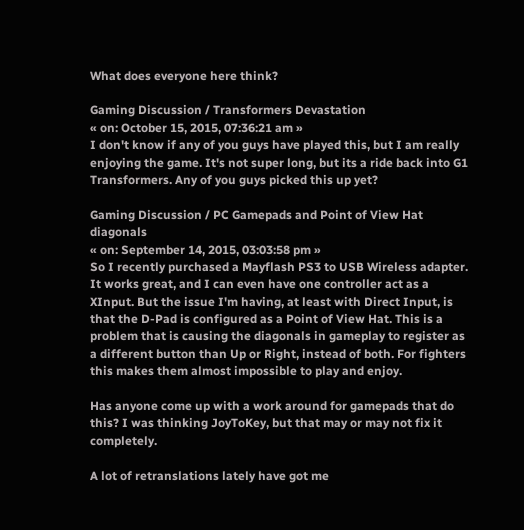What does everyone here think?

Gaming Discussion / Transformers Devastation
« on: October 15, 2015, 07:36:21 am »
I don't know if any of you guys have played this, but I am really enjoying the game. It's not super long, but its a ride back into G1 Transformers. Any of you guys picked this up yet?

Gaming Discussion / PC Gamepads and Point of View Hat diagonals
« on: September 14, 2015, 03:03:58 pm »
So I recently purchased a Mayflash PS3 to USB Wireless adapter. It works great, and I can even have one controller act as a XInput. But the issue I'm having, at least with Direct Input, is that the D-Pad is configured as a Point of View Hat. This is a problem that is causing the diagonals in gameplay to register as a different button than Up or Right, instead of both. For fighters this makes them almost impossible to play and enjoy.

Has anyone come up with a work around for gamepads that do this? I was thinking JoyToKey, but that may or may not fix it completely.

A lot of retranslations lately have got me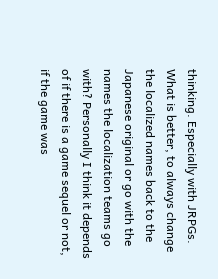thinking. Especially with JRPGs. What is better, to always change the localized names back to the Japanese original or go with the names the localization teams go with? Personally I think it depends of if there is a game sequel or not, if the game was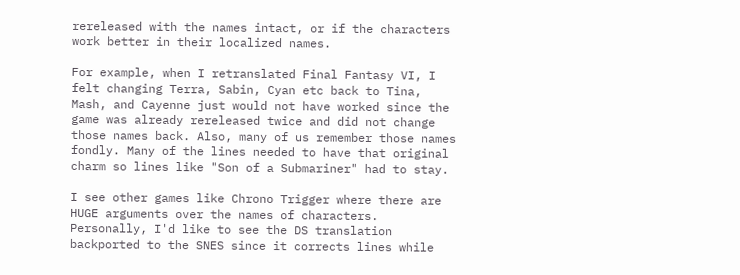rereleased with the names intact, or if the characters work better in their localized names.

For example, when I retranslated Final Fantasy VI, I felt changing Terra, Sabin, Cyan etc back to Tina, Mash, and Cayenne just would not have worked since the game was already rereleased twice and did not change those names back. Also, many of us remember those names fondly. Many of the lines needed to have that original charm so lines like "Son of a Submariner" had to stay.

I see other games like Chrono Trigger where there are HUGE arguments over the names of characters. Personally, I'd like to see the DS translation backported to the SNES since it corrects lines while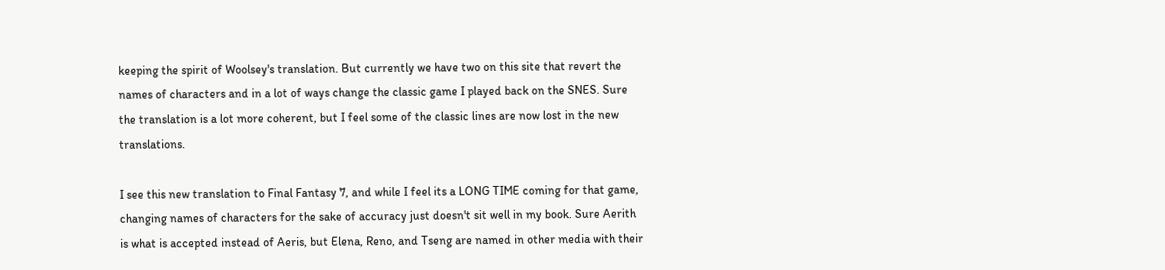keeping the spirit of Woolsey's translation. But currently we have two on this site that revert the names of characters and in a lot of ways change the classic game I played back on the SNES. Sure the translation is a lot more coherent, but I feel some of the classic lines are now lost in the new translations.

I see this new translation to Final Fantasy 7, and while I feel its a LONG TIME coming for that game, changing names of characters for the sake of accuracy just doesn't sit well in my book. Sure Aerith is what is accepted instead of Aeris, but Elena, Reno, and Tseng are named in other media with their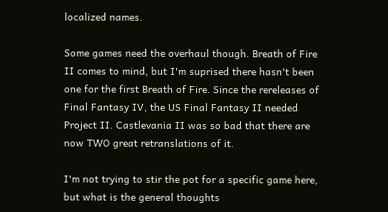localized names.

Some games need the overhaul though. Breath of Fire II comes to mind, but I'm suprised there hasn't been one for the first Breath of Fire. Since the rereleases of Final Fantasy IV, the US Final Fantasy II needed Project II. Castlevania II was so bad that there are now TWO great retranslations of it.

I'm not trying to stir the pot for a specific game here, but what is the general thoughts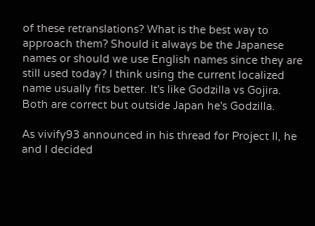of these retranslations? What is the best way to approach them? Should it always be the Japanese names or should we use English names since they are still used today? I think using the current localized name usually fits better. It's like Godzilla vs Gojira. Both are correct but outside Japan he's Godzilla.

As vivify93 announced in his thread for Project II, he and I decided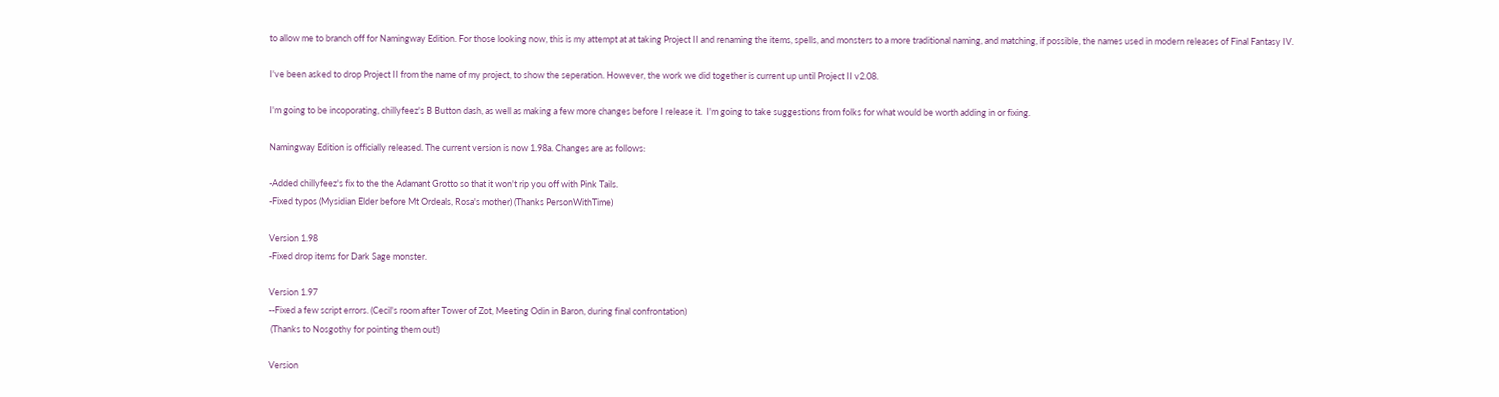to allow me to branch off for Namingway Edition. For those looking now, this is my attempt at at taking Project II and renaming the items, spells, and monsters to a more traditional naming, and matching, if possible, the names used in modern releases of Final Fantasy IV.

I've been asked to drop Project II from the name of my project, to show the seperation. However, the work we did together is current up until Project II v2.08.

I'm going to be incoporating, chillyfeez's B Button dash, as well as making a few more changes before I release it.  I'm going to take suggestions from folks for what would be worth adding in or fixing.

Namingway Edition is officially released. The current version is now 1.98a. Changes are as follows:

-Added chillyfeez's fix to the the Adamant Grotto so that it won't rip you off with Pink Tails.
-Fixed typos (Mysidian Elder before Mt Ordeals, Rosa's mother) (Thanks PersonWithTime)

Version 1.98
-Fixed drop items for Dark Sage monster.

Version 1.97
--Fixed a few script errors. (Cecil's room after Tower of Zot, Meeting Odin in Baron, during final confrontation)
 (Thanks to Nosgothy for pointing them out!)

Version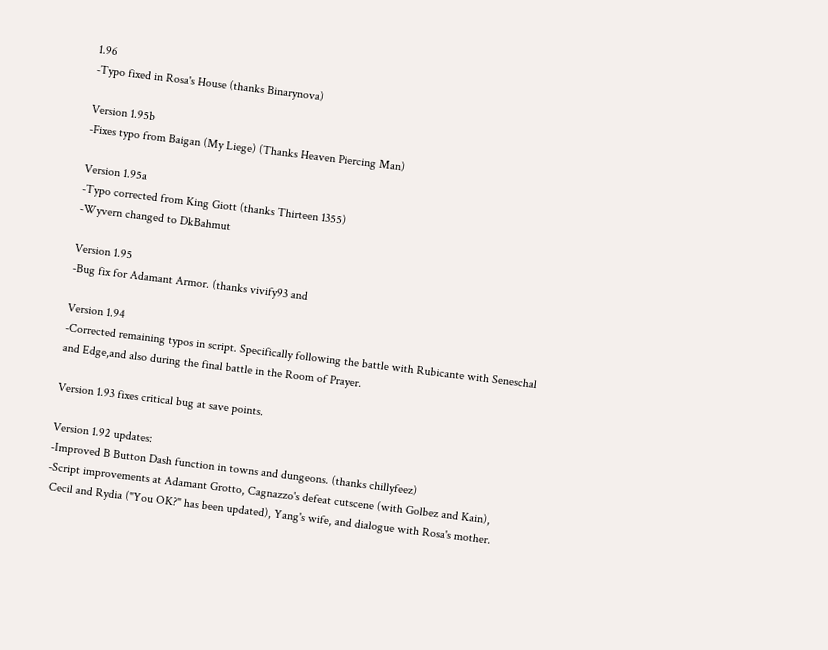1.96
-Typo fixed in Rosa's House (thanks Binarynova)

Version 1.95b
-Fixes typo from Baigan (My Liege) (Thanks Heaven Piercing Man)

Version 1.95a
-Typo corrected from King Giott (thanks Thirteen 1355)
-Wyvern changed to DkBahmut

Version 1.95
-Bug fix for Adamant Armor. (thanks vivify93 and

Version 1.94
-Corrected remaining typos in script. Specifically following the battle with Rubicante with Seneschal
and Edge,and also during the final battle in the Room of Prayer.

Version 1.93 fixes critical bug at save points.

Version 1.92 updates:
-Improved B Button Dash function in towns and dungeons. (thanks chillyfeez)
-Script improvements at Adamant Grotto, Cagnazzo's defeat cutscene (with Golbez and Kain),
 Cecil and Rydia ("You OK?" has been updated), Yang's wife, and dialogue with Rosa's mother.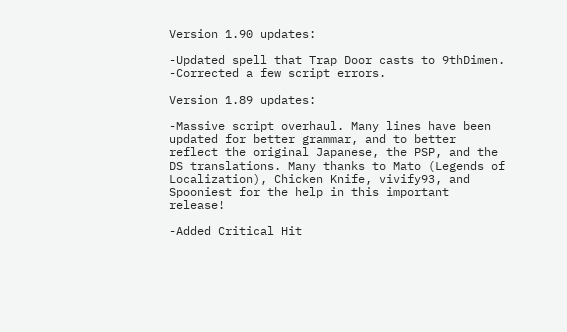Version 1.90 updates:

-Updated spell that Trap Door casts to 9thDimen.
-Corrected a few script errors.

Version 1.89 updates:

-Massive script overhaul. Many lines have been updated for better grammar, and to better reflect the original Japanese, the PSP, and the DS translations. Many thanks to Mato (Legends of Localization), Chicken Knife, vivify93, and Spooniest for the help in this important release!

-Added Critical Hit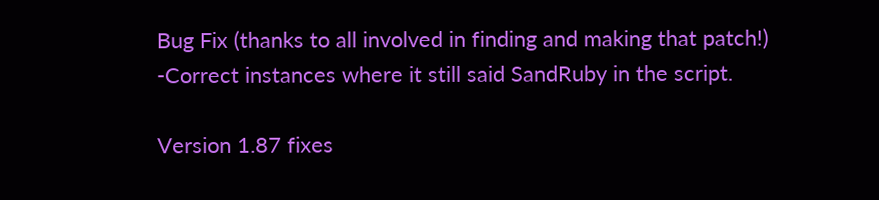Bug Fix (thanks to all involved in finding and making that patch!)
-Correct instances where it still said SandRuby in the script.

Version 1.87 fixes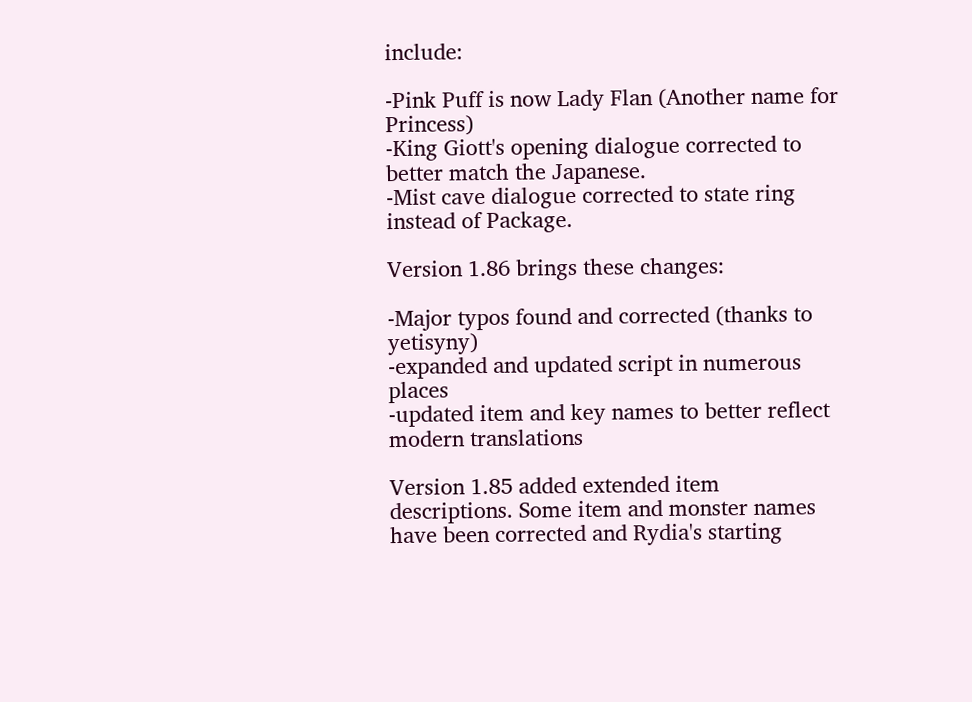include:

-Pink Puff is now Lady Flan (Another name for Princess)
-King Giott's opening dialogue corrected to better match the Japanese.
-Mist cave dialogue corrected to state ring instead of Package.

Version 1.86 brings these changes:

-Major typos found and corrected (thanks to yetisyny)
-expanded and updated script in numerous places
-updated item and key names to better reflect modern translations

Version 1.85 added extended item descriptions. Some item and monster names have been corrected and Rydia's starting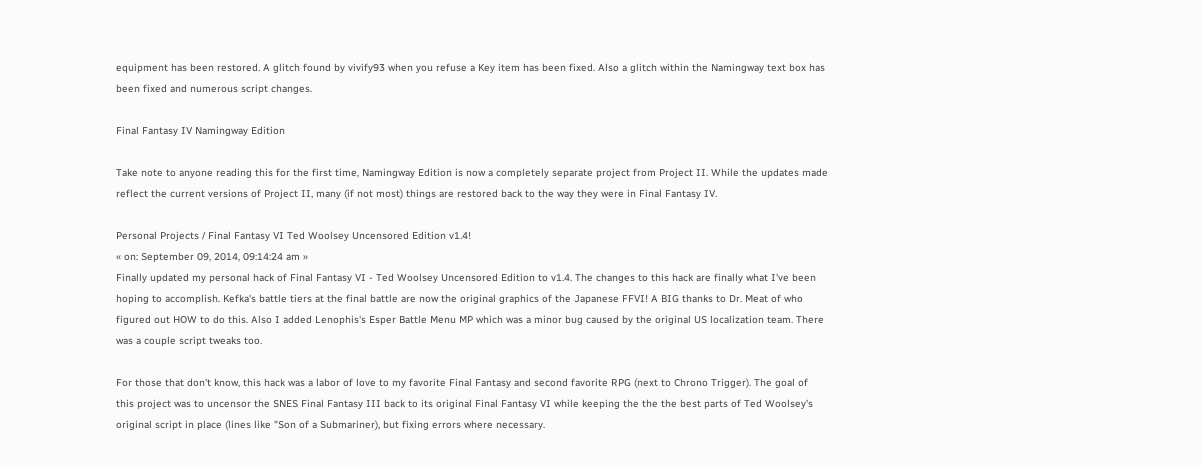equipment has been restored. A glitch found by vivify93 when you refuse a Key item has been fixed. Also a glitch within the Namingway text box has been fixed and numerous script changes.

Final Fantasy IV Namingway Edition

Take note to anyone reading this for the first time, Namingway Edition is now a completely separate project from Project II. While the updates made reflect the current versions of Project II, many (if not most) things are restored back to the way they were in Final Fantasy IV.

Personal Projects / Final Fantasy VI Ted Woolsey Uncensored Edition v1.4!
« on: September 09, 2014, 09:14:24 am »
Finally updated my personal hack of Final Fantasy VI - Ted Woolsey Uncensored Edition to v1.4. The changes to this hack are finally what I've been hoping to accomplish. Kefka's battle tiers at the final battle are now the original graphics of the Japanese FFVI! A BIG thanks to Dr. Meat of who figured out HOW to do this. Also I added Lenophis's Esper Battle Menu MP which was a minor bug caused by the original US localization team. There was a couple script tweaks too.

For those that don't know, this hack was a labor of love to my favorite Final Fantasy and second favorite RPG (next to Chrono Trigger). The goal of this project was to uncensor the SNES Final Fantasy III back to its original Final Fantasy VI while keeping the the the best parts of Ted Woolsey's original script in place (lines like "Son of a Submariner), but fixing errors where necessary.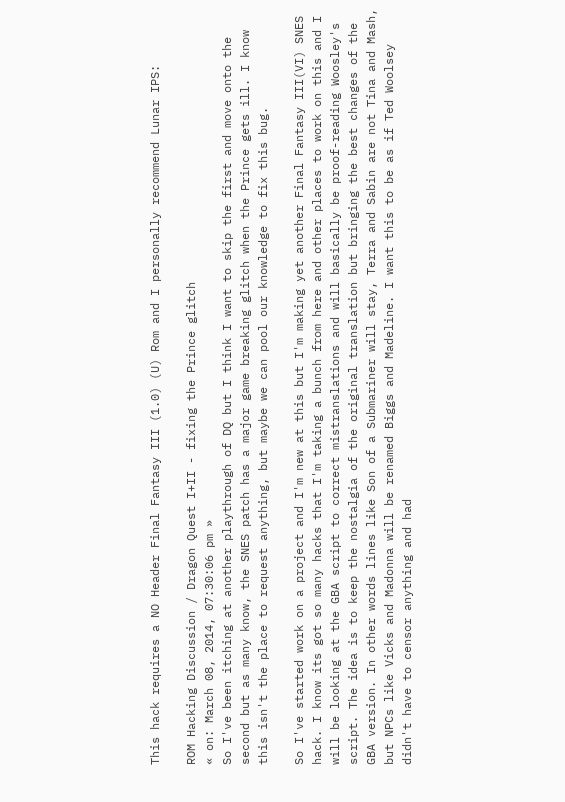This hack requires a NO Header Final Fantasy III (1.0) (U) Rom and I personally recommend Lunar IPS:

ROM Hacking Discussion / Dragon Quest I+II - fixing the Prince glitch
« on: March 08, 2014, 07:30:06 pm »
So I've been itching at another playthrough of DQ but I think I want to skip the first and move onto the second but as many know, the SNES patch has a major game breaking glitch when the Prince gets ill. I know this isn't the place to request anything, but maybe we can pool our knowledge to fix this bug.

So I've started work on a project and I'm new at this but I'm making yet another Final Fantasy III(VI) SNES hack. I know its got so many hacks that I'm taking a bunch from here and other places to work on this and I will be looking at the GBA script to correct mistranslations and will basically be proof-reading Woosley's script. The idea is to keep the nostalgia of the original translation but bringing the best changes of the GBA version. In other words lines like Son of a Submariner will stay, Terra and Sabin are not Tina and Mash, but NPCs like Vicks and Madonna will be renamed Biggs and Madeline. I want this to be as if Ted Woolsey didn't have to censor anything and had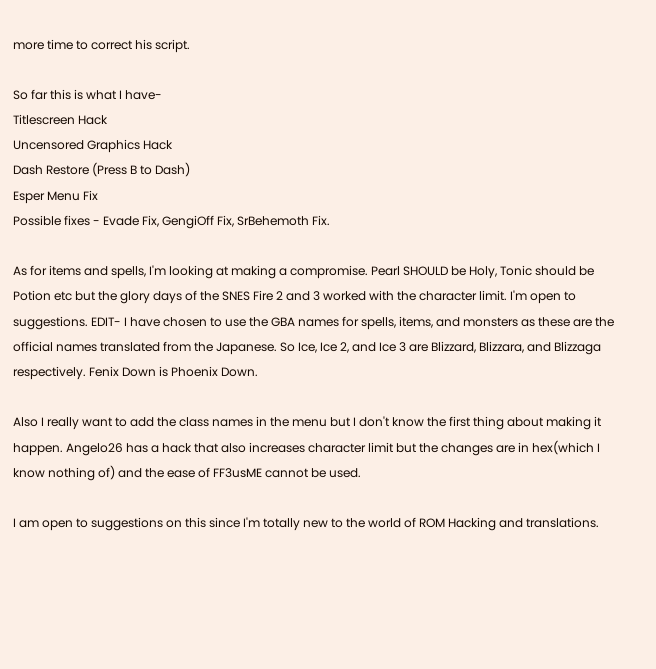more time to correct his script.

So far this is what I have-
Titlescreen Hack
Uncensored Graphics Hack
Dash Restore (Press B to Dash)
Esper Menu Fix
Possible fixes - Evade Fix, GengiOff Fix, SrBehemoth Fix.

As for items and spells, I'm looking at making a compromise. Pearl SHOULD be Holy, Tonic should be Potion etc but the glory days of the SNES Fire 2 and 3 worked with the character limit. I'm open to suggestions. EDIT- I have chosen to use the GBA names for spells, items, and monsters as these are the official names translated from the Japanese. So Ice, Ice 2, and Ice 3 are Blizzard, Blizzara, and Blizzaga respectively. Fenix Down is Phoenix Down.

Also I really want to add the class names in the menu but I don't know the first thing about making it happen. Angelo26 has a hack that also increases character limit but the changes are in hex(which I know nothing of) and the ease of FF3usME cannot be used.

I am open to suggestions on this since I'm totally new to the world of ROM Hacking and translations.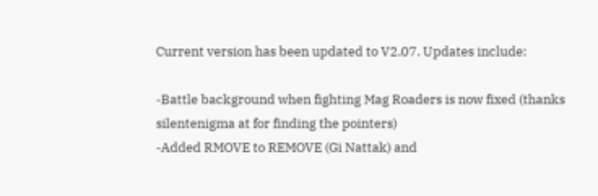Current version has been updated to V2.07. Updates include:

-Battle background when fighting Mag Roaders is now fixed (thanks silentenigma at for finding the pointers)
-Added RMOVE to REMOVE (Gi Nattak) and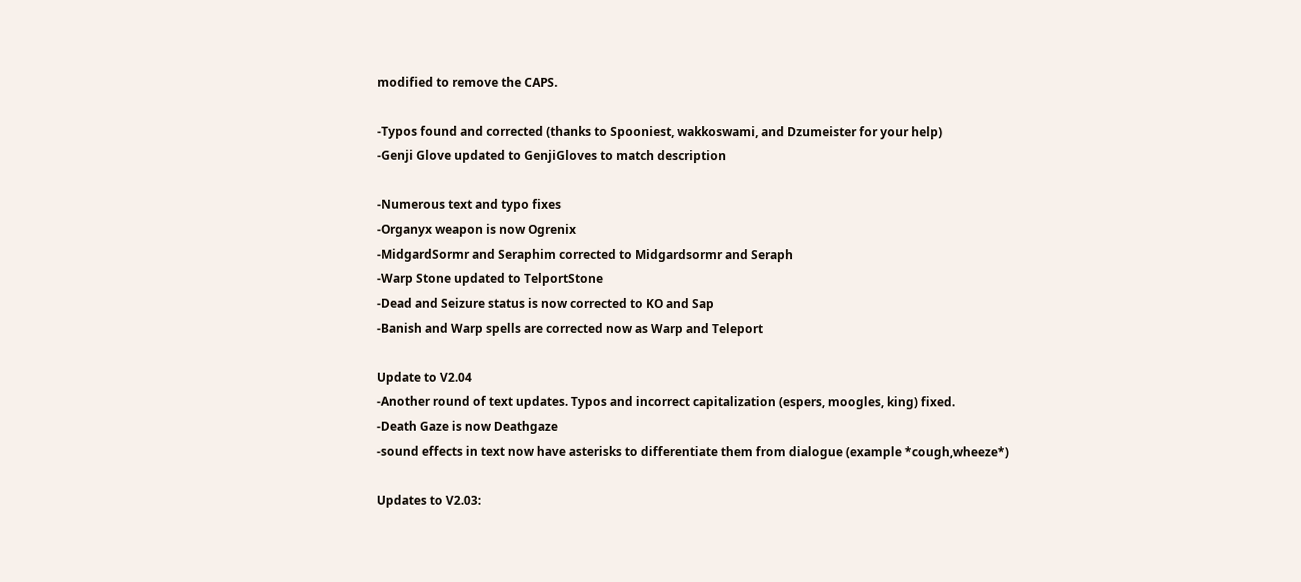modified to remove the CAPS.

-Typos found and corrected (thanks to Spooniest, wakkoswami, and Dzumeister for your help)
-Genji Glove updated to GenjiGloves to match description

-Numerous text and typo fixes
-Organyx weapon is now Ogrenix
-MidgardSormr and Seraphim corrected to Midgardsormr and Seraph
-Warp Stone updated to TelportStone
-Dead and Seizure status is now corrected to KO and Sap
-Banish and Warp spells are corrected now as Warp and Teleport

Update to V2.04
-Another round of text updates. Typos and incorrect capitalization (espers, moogles, king) fixed.
-Death Gaze is now Deathgaze
-sound effects in text now have asterisks to differentiate them from dialogue (example *cough,wheeze*)

Updates to V2.03: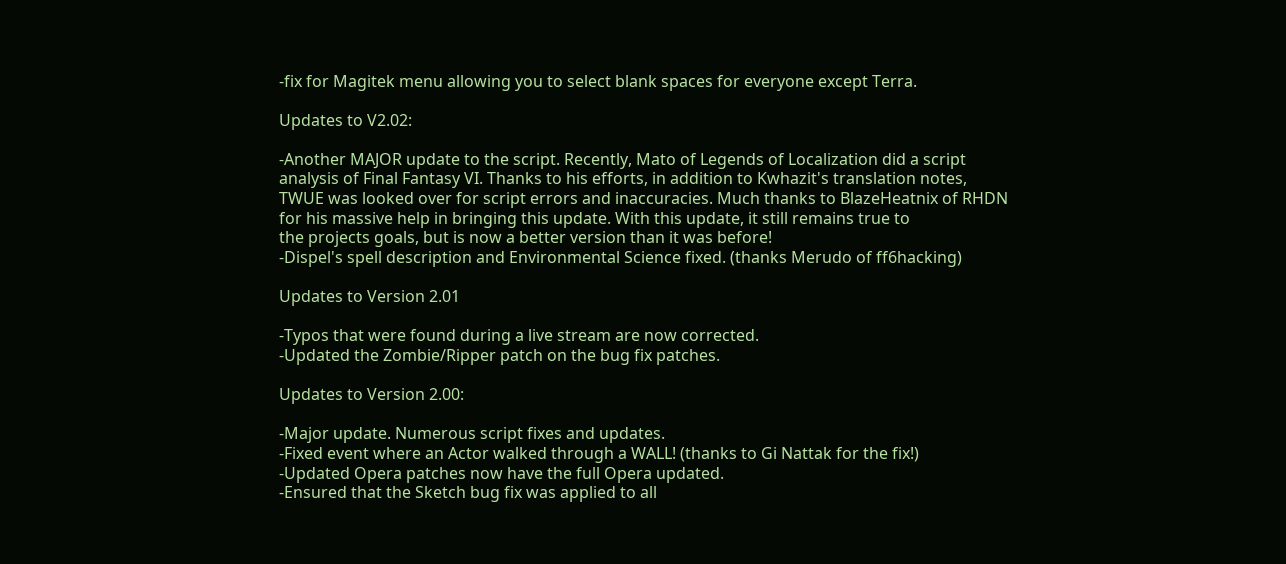-fix for Magitek menu allowing you to select blank spaces for everyone except Terra.

Updates to V2.02:

-Another MAJOR update to the script. Recently, Mato of Legends of Localization did a script
analysis of Final Fantasy VI. Thanks to his efforts, in addition to Kwhazit's translation notes,
TWUE was looked over for script errors and inaccuracies. Much thanks to BlazeHeatnix of RHDN
for his massive help in bringing this update. With this update, it still remains true to
the projects goals, but is now a better version than it was before!
-Dispel's spell description and Environmental Science fixed. (thanks Merudo of ff6hacking)

Updates to Version 2.01

-Typos that were found during a live stream are now corrected.
-Updated the Zombie/Ripper patch on the bug fix patches.

Updates to Version 2.00:

-Major update. Numerous script fixes and updates.
-Fixed event where an Actor walked through a WALL! (thanks to Gi Nattak for the fix!)
-Updated Opera patches now have the full Opera updated.
-Ensured that the Sketch bug fix was applied to all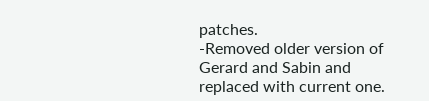patches.
-Removed older version of Gerard and Sabin and replaced with current one.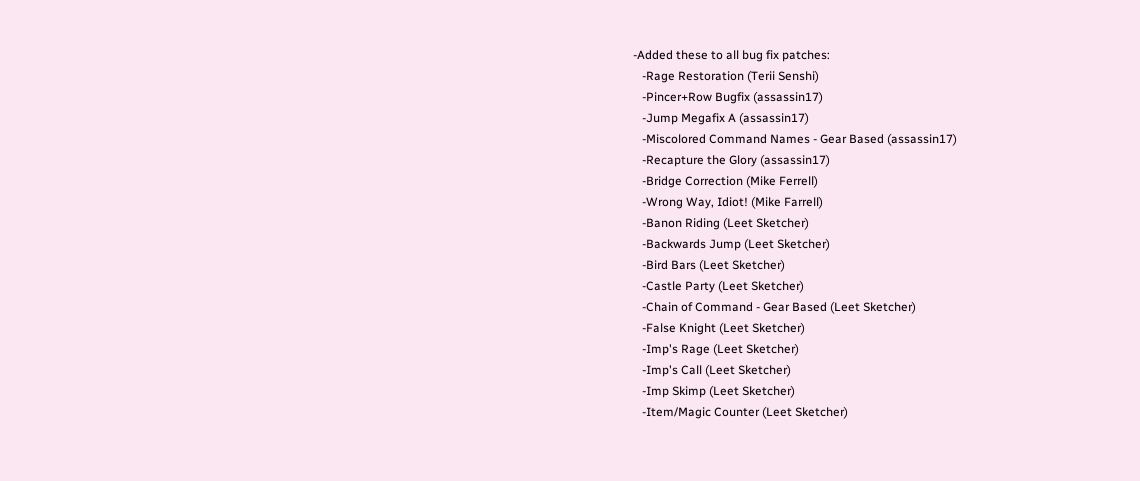-Added these to all bug fix patches:
   -Rage Restoration (Terii Senshi)
   -Pincer+Row Bugfix (assassin17)
   -Jump Megafix A (assassin17)
   -Miscolored Command Names - Gear Based (assassin17)
   -Recapture the Glory (assassin17)
   -Bridge Correction (Mike Ferrell)
   -Wrong Way, Idiot! (Mike Farrell)
   -Banon Riding (Leet Sketcher)
   -Backwards Jump (Leet Sketcher)
   -Bird Bars (Leet Sketcher)
   -Castle Party (Leet Sketcher)
   -Chain of Command - Gear Based (Leet Sketcher)
   -False Knight (Leet Sketcher)
   -Imp's Rage (Leet Sketcher)
   -Imp's Call (Leet Sketcher)
   -Imp Skimp (Leet Sketcher)
   -Item/Magic Counter (Leet Sketcher)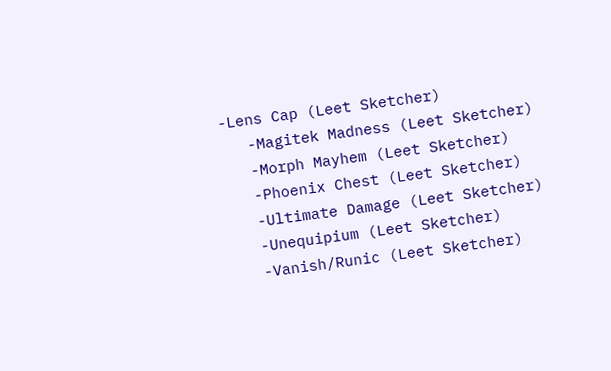-Lens Cap (Leet Sketcher)
   -Magitek Madness (Leet Sketcher)
   -Morph Mayhem (Leet Sketcher)
   -Phoenix Chest (Leet Sketcher)
   -Ultimate Damage (Leet Sketcher)
   -Unequipium (Leet Sketcher)
   -Vanish/Runic (Leet Sketcher)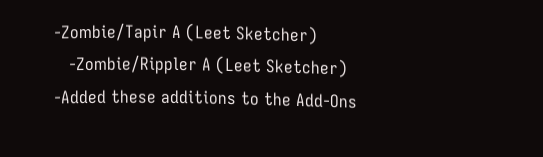-Zombie/Tapir A (Leet Sketcher)
   -Zombie/Rippler A (Leet Sketcher)
-Added these additions to the Add-Ons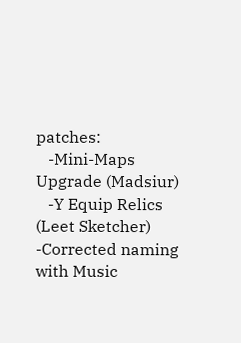patches:
   -Mini-Maps Upgrade (Madsiur)
   -Y Equip Relics (Leet Sketcher)
-Corrected naming with Music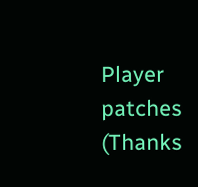Player patches (Thanks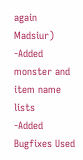again Madsiur)
-Added monster and item name lists
-Added Bugfixes Used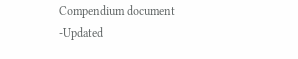Compendium document
-Updated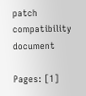patch compatibility document

Pages: [1]